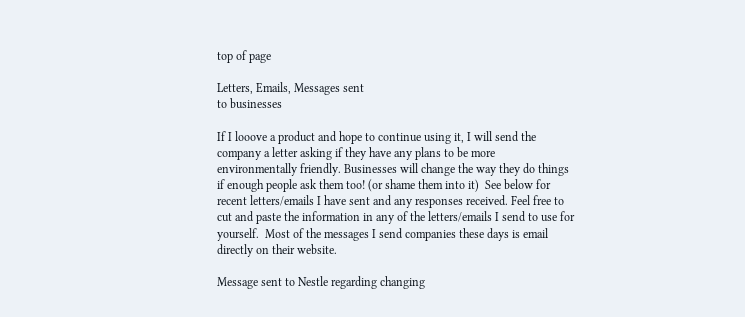top of page

Letters, Emails, Messages sent
to businesses

If I looove a product and hope to continue using it, I will send the company a letter asking if they have any plans to be more environmentally friendly. Businesses will change the way they do things if enough people ask them too! (or shame them into it)  See below for recent letters/emails I have sent and any responses received. Feel free to cut and paste the information in any of the letters/emails I send to use for yourself.  Most of the messages I send companies these days is email directly on their website.

Message sent to Nestle regarding changing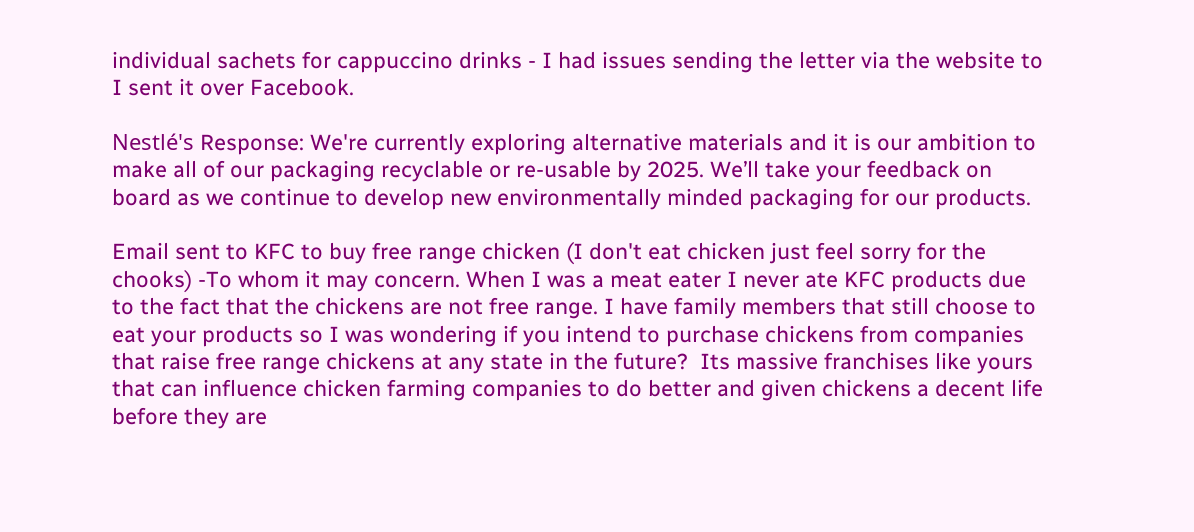individual sachets for cappuccino drinks - I had issues sending the letter via the website to I sent it over Facebook.

Nestlé's Response: We're currently exploring alternative materials and it is our ambition to make all of our packaging recyclable or re-usable by 2025. We’ll take your feedback on board as we continue to develop new environmentally minded packaging for our products.

Email sent to KFC to buy free range chicken (I don't eat chicken just feel sorry for the chooks) -To whom it may concern. When I was a meat eater I never ate KFC products due to the fact that the chickens are not free range. I have family members that still choose to eat your products so I was wondering if you intend to purchase chickens from companies that raise free range chickens at any state in the future?  Its massive franchises like yours that can influence chicken farming companies to do better and given chickens a decent life before they are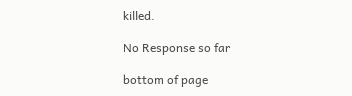killed.

No Response so far

bottom of page